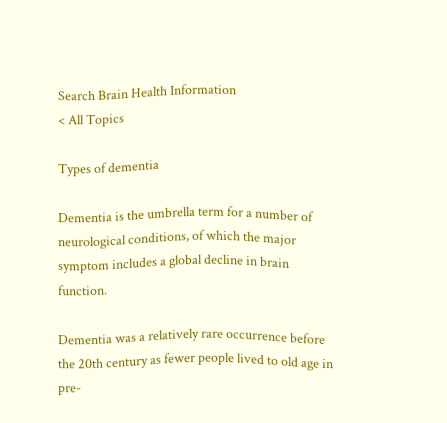Search Brain Health Information
< All Topics

Types of dementia

Dementia is the umbrella term for a number of neurological conditions, of which the major symptom includes a global decline in brain function.

Dementia was a relatively rare occurrence before the 20th century as fewer people lived to old age in pre-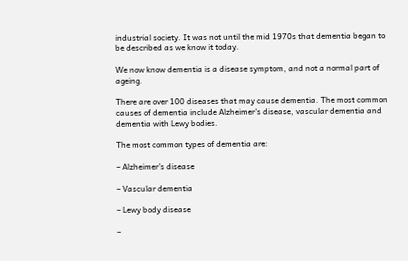industrial society. It was not until the mid 1970s that dementia began to be described as we know it today.

We now know dementia is a disease symptom, and not a normal part of ageing.

There are over 100 diseases that may cause dementia. The most common causes of dementia include Alzheimer’s disease, vascular dementia and dementia with Lewy bodies.

The most common types of dementia are:

– Alzheimer’s disease

– Vascular dementia

– Lewy body disease

–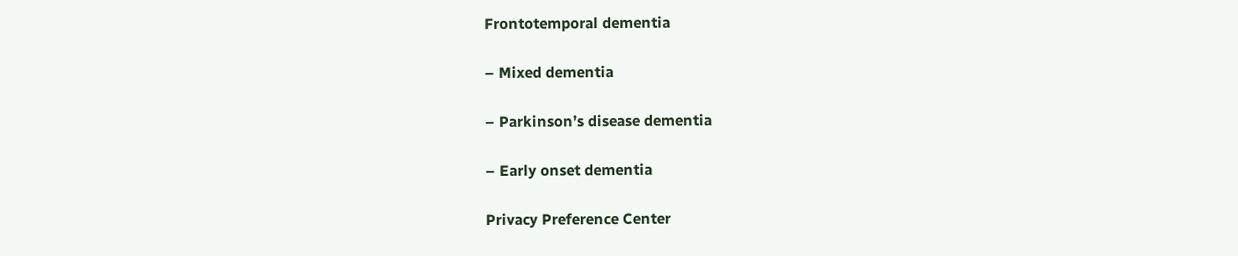Frontotemporal dementia

– Mixed dementia

– Parkinson’s disease dementia

– Early onset dementia

Privacy Preference Center